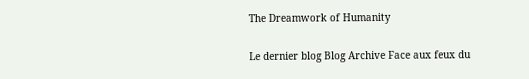The Dreamwork of Humanity

Le dernier blog Blog Archive Face aux feux du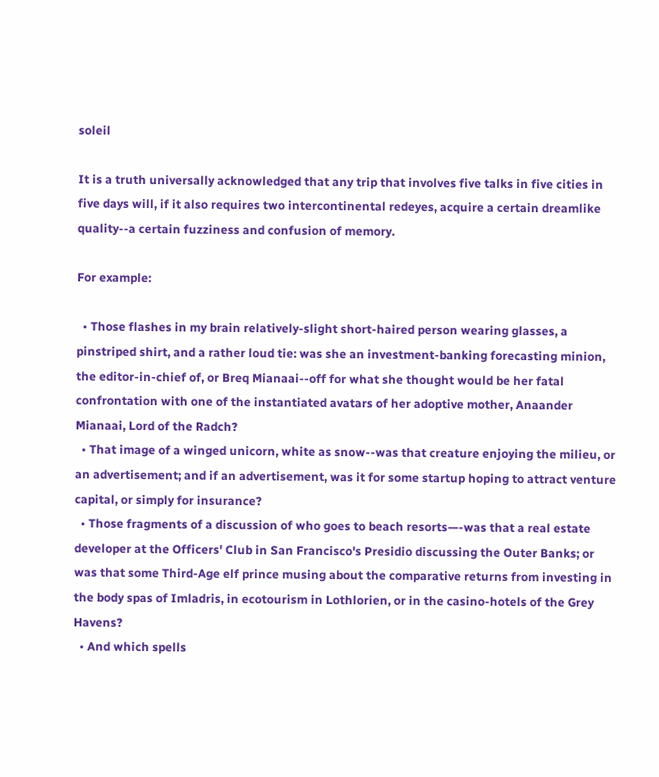soleil

It is a truth universally acknowledged that any trip that involves five talks in five cities in five days will, if it also requires two intercontinental redeyes, acquire a certain dreamlike quality--a certain fuzziness and confusion of memory.

For example:

  • Those flashes in my brain relatively-slight short-haired person wearing glasses, a pinstriped shirt, and a rather loud tie: was she an investment-banking forecasting minion, the editor-in-chief of, or Breq Mianaai--off for what she thought would be her fatal confrontation with one of the instantiated avatars of her adoptive mother, Anaander Mianaai, Lord of the Radch?
  • That image of a winged unicorn, white as snow--was that creature enjoying the milieu, or an advertisement; and if an advertisement, was it for some startup hoping to attract venture capital, or simply for insurance?
  • Those fragments of a discussion of who goes to beach resorts—-was that a real estate developer at the Officers' Club in San Francisco's Presidio discussing the Outer Banks; or was that some Third-Age elf prince musing about the comparative returns from investing in the body spas of Imladris, in ecotourism in Lothlorien, or in the casino-hotels of the Grey Havens?
  • And which spells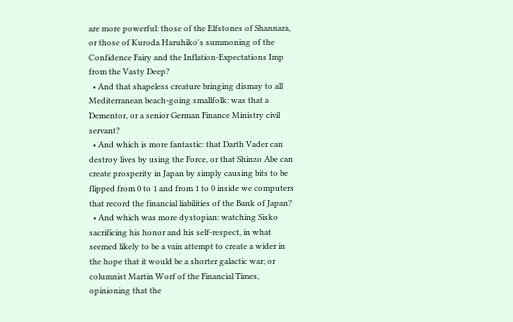are more powerful: those of the Elfstones of Shannara, or those of Kuroda Haruhiko's summoning of the Confidence Fairy and the Inflation-Expectations Imp from the Vasty Deep?
  • And that shapeless creature bringing dismay to all Mediterranean beach-going smallfolk: was that a Dementor, or a senior German Finance Ministry civil servant?
  • And which is more fantastic: that Darth Vader can destroy lives by using the Force, or that Shinzo Abe can create prosperity in Japan by simply causing bits to be flipped from 0 to 1 and from 1 to 0 inside we computers that record the financial liabilities of the Bank of Japan?
  • And which was more dystopian: watching Sisko sacrificing his honor and his self-respect, in what seemed likely to be a vain attempt to create a wider in the hope that it would be a shorter galactic war; or columnist Martin Worf of the Financial Times, opinioning that the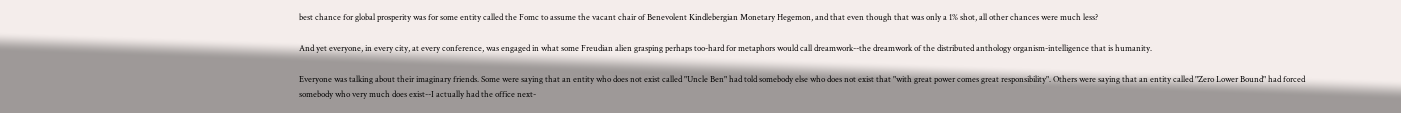best chance for global prosperity was for some entity called the Fomc to assume the vacant chair of Benevolent Kindlebergian Monetary Hegemon, and that even though that was only a 1% shot, all other chances were much less?

And yet everyone, in every city, at every conference, was engaged in what some Freudian alien grasping perhaps too-hard for metaphors would call dreamwork--the dreamwork of the distributed anthology organism-intelligence that is humanity.

Everyone was talking about their imaginary friends. Some were saying that an entity who does not exist called "Uncle Ben" had told somebody else who does not exist that "with great power comes great responsibility". Others were saying that an entity called "Zero Lower Bound" had forced somebody who very much does exist--I actually had the office next-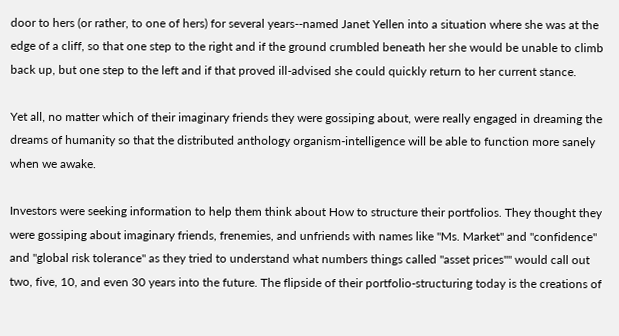door to hers (or rather, to one of hers) for several years--named Janet Yellen into a situation where she was at the edge of a cliff, so that one step to the right and if the ground crumbled beneath her she would be unable to climb back up, but one step to the left and if that proved ill-advised she could quickly return to her current stance.

Yet all, no matter which of their imaginary friends they were gossiping about, were really engaged in dreaming the dreams of humanity so that the distributed anthology organism-intelligence will be able to function more sanely when we awake.

Investors were seeking information to help them think about How to structure their portfolios. They thought they were gossiping about imaginary friends, frenemies, and unfriends with names like "Ms. Market" and "confidence" and "global risk tolerance" as they tried to understand what numbers things called "asset prices"" would call out two, five, 10, and even 30 years into the future. The flipside of their portfolio-structuring today is the creations of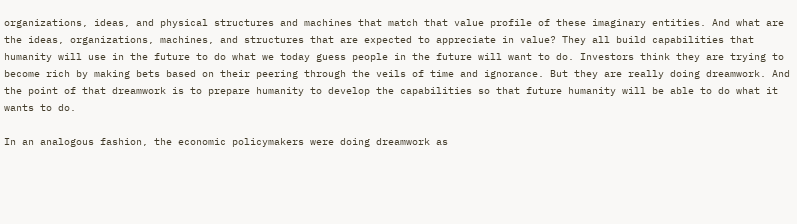organizations, ideas, and physical structures and machines that match that value profile of these imaginary entities. And what are the ideas, organizations, machines, and structures that are expected to appreciate in value? They all build capabilities that humanity will use in the future to do what we today guess people in the future will want to do. Investors think they are trying to become rich by making bets based on their peering through the veils of time and ignorance. But they are really doing dreamwork. And the point of that dreamwork is to prepare humanity to develop the capabilities so that future humanity will be able to do what it wants to do.

In an analogous fashion, the economic policymakers were doing dreamwork as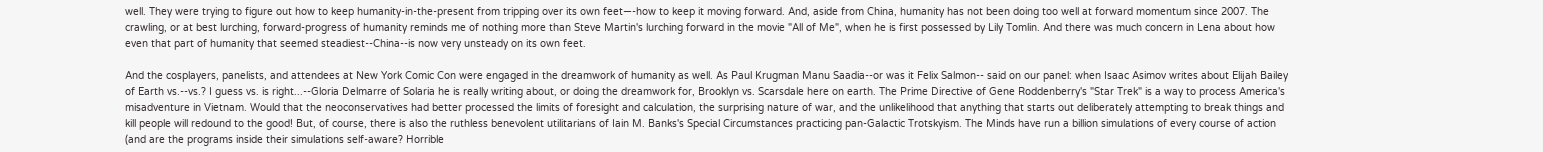well. They were trying to figure out how to keep humanity-in-the-present from tripping over its own feet—-how to keep it moving forward. And, aside from China, humanity has not been doing too well at forward momentum since 2007. The crawling, or at best lurching, forward-progress of humanity reminds me of nothing more than Steve Martin's lurching forward in the movie "All of Me", when he is first possessed by Lily Tomlin. And there was much concern in Lena about how even that part of humanity that seemed steadiest--China--is now very unsteady on its own feet.

And the cosplayers, panelists, and attendees at New York Comic Con were engaged in the dreamwork of humanity as well. As Paul Krugman Manu Saadia--or was it Felix Salmon-- said on our panel: when Isaac Asimov writes about Elijah Bailey of Earth vs.--vs.? I guess vs. is right...--Gloria Delmarre of Solaria he is really writing about, or doing the dreamwork for, Brooklyn vs. Scarsdale here on earth. The Prime Directive of Gene Roddenberry's "Star Trek" is a way to process America's misadventure in Vietnam. Would that the neoconservatives had better processed the limits of foresight and calculation, the surprising nature of war, and the unlikelihood that anything that starts out deliberately attempting to break things and kill people will redound to the good! But, of course, there is also the ruthless benevolent utilitarians of Iain M. Banks's Special Circumstances practicing pan-Galactic Trotskyism. The Minds have run a billion simulations of every course of action (and are the programs inside their simulations self-aware? Horrible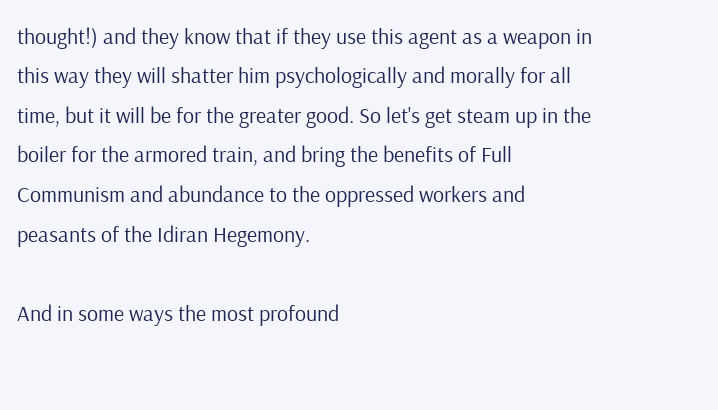thought!) and they know that if they use this agent as a weapon in this way they will shatter him psychologically and morally for all time, but it will be for the greater good. So let's get steam up in the boiler for the armored train, and bring the benefits of Full Communism and abundance to the oppressed workers and peasants of the Idiran Hegemony.

And in some ways the most profound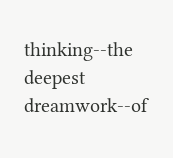thinking--the deepest dreamwork--of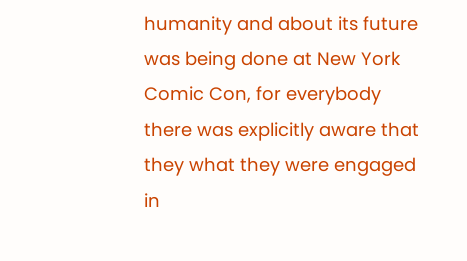humanity and about its future was being done at New York Comic Con, for everybody there was explicitly aware that they what they were engaged in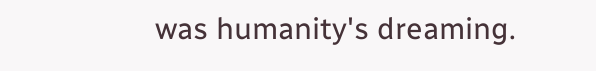was humanity's dreaming.